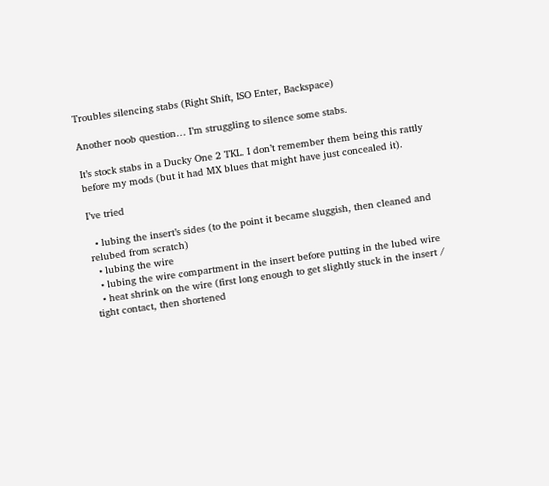Troubles silencing stabs (Right Shift, ISO Enter, Backspace)

Another noob question… I’m struggling to silence some stabs.

It’s stock stabs in a Ducky One 2 TKL. I don’t remember them being this rattly before my mods (but it had MX blues that might have just concealed it).

I’ve tried

  • lubing the insert’s sides (to the point it became sluggish, then cleaned and relubed from scratch)
  • lubing the wire
  • lubing the wire compartment in the insert before putting in the lubed wire
  • heat shrink on the wire (first long enough to get slightly stuck in the insert / tight contact, then shortened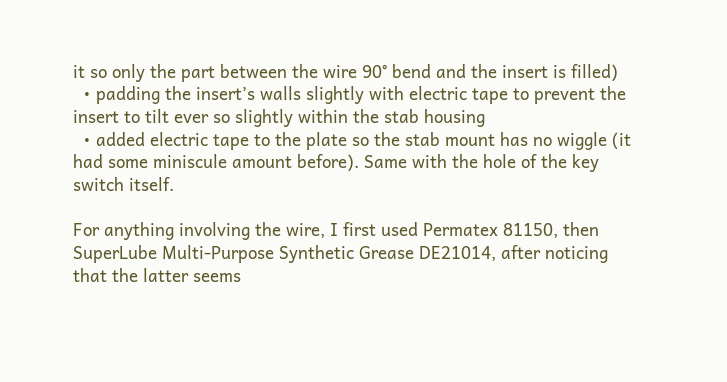it so only the part between the wire 90° bend and the insert is filled)
  • padding the insert’s walls slightly with electric tape to prevent the insert to tilt ever so slightly within the stab housing
  • added electric tape to the plate so the stab mount has no wiggle (it had some miniscule amount before). Same with the hole of the key switch itself.

For anything involving the wire, I first used Permatex 81150, then SuperLube Multi-Purpose Synthetic Grease DE21014, after noticing that the latter seems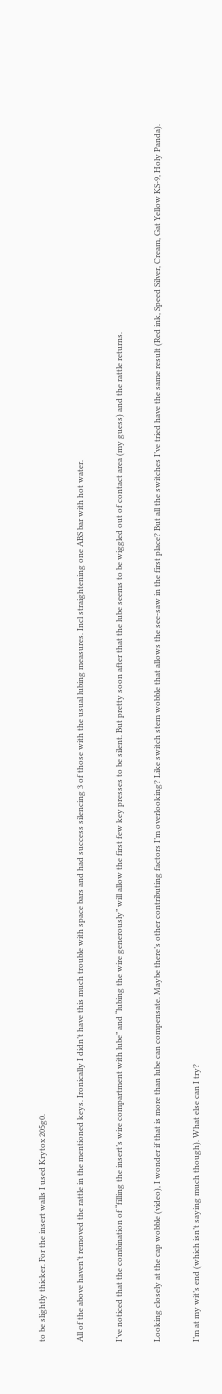to be slightly thicker. For the insert walls I used Krytox 205g0.

All of the above haven’t removed the rattle in the mentioned keys. Ironically I didn’t have this much trouble with space bars and had success silencing 3 of those with the usual lubing measures. Incl straightening one ABS bar with hot water.

I’ve noticed that the combination of “filling the insert’s wire compartment with lube” and “lubing the wire generously” will allow the first few key presses to be silent. But pretty soon after that the lube seems to be wiggled out of contact area (my guess) and the rattle returns.

Looking closely at the cap wobble (video), I wonder if that is more than lube can compensate. Maybe there’s other contributing factors I’m overlooking? Like switch stem wobble that allows the see-saw in the first place? But all the switches I’ve tried have the same result (Red ink, Speed Silver, Cream, Gat Yellow KS-9, Holy Panda).

I’m at my wit’s end (which isn’t saying much though). What else can I try?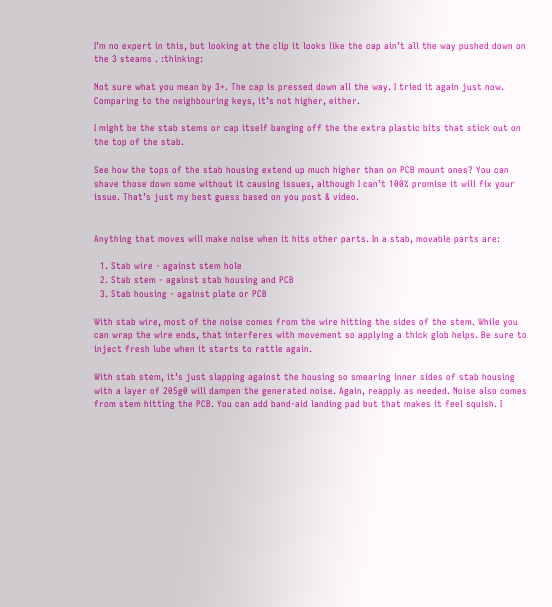I’m no expert in this, but looking at the clip it looks like the cap ain’t all the way pushed down on the 3 steams . :thinking:

Not sure what you mean by 3+. The cap is pressed down all the way. I tried it again just now. Comparing to the neighbouring keys, it’s not higher, either.

I might be the stab stems or cap itself banging off the the extra plastic bits that stick out on the top of the stab.

See how the tops of the stab housing extend up much higher than on PCB mount ones? You can shave those down some without it causing issues, although I can’t 100% promise it will fix your issue. That’s just my best guess based on you post & video.


Anything that moves will make noise when it hits other parts. In a stab, movable parts are:

  1. Stab wire - against stem hole
  2. Stab stem - against stab housing and PCB
  3. Stab housing - against plate or PCB

With stab wire, most of the noise comes from the wire hitting the sides of the stem. While you can wrap the wire ends, that interferes with movement so applying a thick glob helps. Be sure to inject fresh lube when it starts to rattle again.

With stab stem, it’s just slapping against the housing so smearing inner sides of stab housing with a layer of 205g0 will dampen the generated noise. Again, reapply as needed. Noise also comes from stem hitting the PCB. You can add band-aid landing pad but that makes it feel squish. I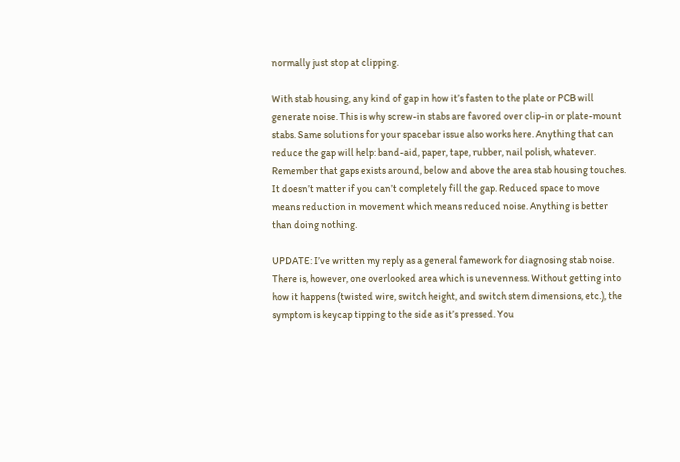normally just stop at clipping.

With stab housing, any kind of gap in how it’s fasten to the plate or PCB will generate noise. This is why screw-in stabs are favored over clip-in or plate-mount stabs. Same solutions for your spacebar issue also works here. Anything that can reduce the gap will help: band-aid, paper, tape, rubber, nail polish, whatever. Remember that gaps exists around, below and above the area stab housing touches. It doesn’t matter if you can’t completely fill the gap. Reduced space to move means reduction in movement which means reduced noise. Anything is better than doing nothing.

UPDATE: I’ve written my reply as a general famework for diagnosing stab noise. There is, however, one overlooked area which is unevenness. Without getting into how it happens (twisted wire, switch height, and switch stem dimensions, etc.), the symptom is keycap tipping to the side as it’s pressed. You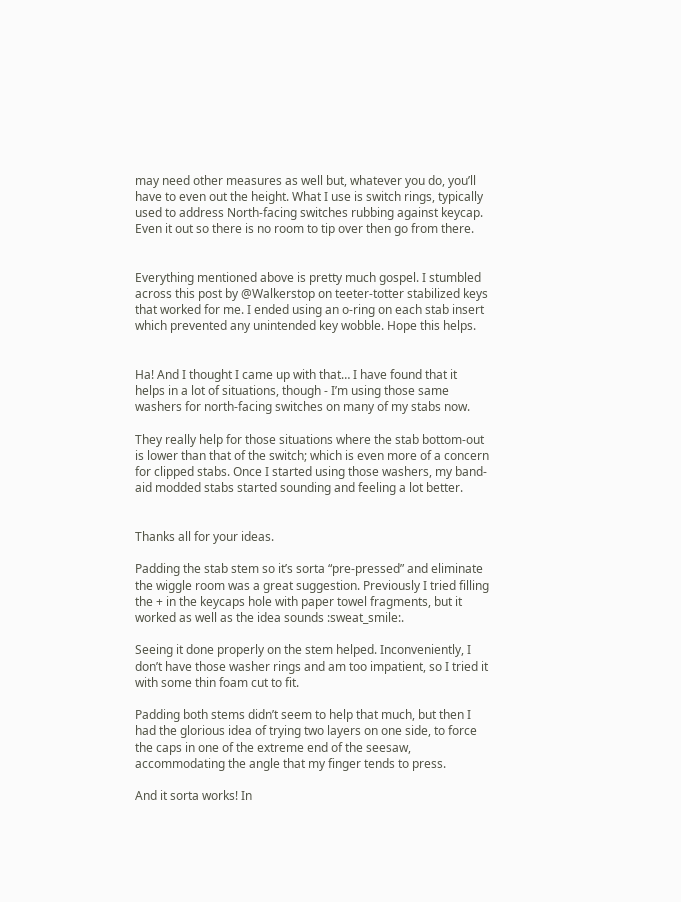may need other measures as well but, whatever you do, you’ll have to even out the height. What I use is switch rings, typically used to address North-facing switches rubbing against keycap. Even it out so there is no room to tip over then go from there.


Everything mentioned above is pretty much gospel. I stumbled across this post by @Walkerstop on teeter-totter stabilized keys that worked for me. I ended using an o-ring on each stab insert which prevented any unintended key wobble. Hope this helps.


Ha! And I thought I came up with that… I have found that it helps in a lot of situations, though - I’m using those same washers for north-facing switches on many of my stabs now.

They really help for those situations where the stab bottom-out is lower than that of the switch; which is even more of a concern for clipped stabs. Once I started using those washers, my band-aid modded stabs started sounding and feeling a lot better.


Thanks all for your ideas.

Padding the stab stem so it’s sorta “pre-pressed” and eliminate the wiggle room was a great suggestion. Previously I tried filling the + in the keycaps hole with paper towel fragments, but it worked as well as the idea sounds :sweat_smile:.

Seeing it done properly on the stem helped. Inconveniently, I don’t have those washer rings and am too impatient, so I tried it with some thin foam cut to fit.

Padding both stems didn’t seem to help that much, but then I had the glorious idea of trying two layers on one side, to force the caps in one of the extreme end of the seesaw, accommodating the angle that my finger tends to press.

And it sorta works! In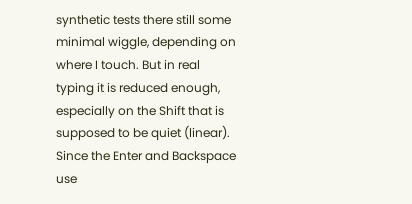synthetic tests there still some minimal wiggle, depending on where I touch. But in real typing it is reduced enough, especially on the Shift that is supposed to be quiet (linear). Since the Enter and Backspace use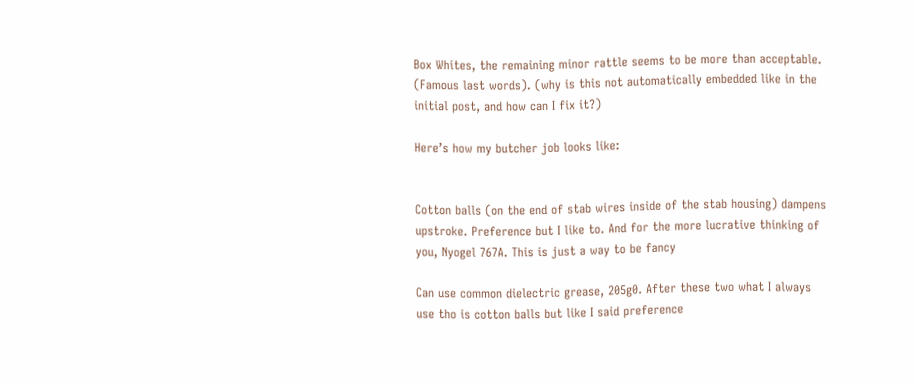Box Whites, the remaining minor rattle seems to be more than acceptable. (Famous last words). (why is this not automatically embedded like in the initial post, and how can I fix it?)

Here’s how my butcher job looks like:


Cotton balls (on the end of stab wires inside of the stab housing) dampens upstroke. Preference but I like to. And for the more lucrative thinking of you, Nyogel 767A. This is just a way to be fancy

Can use common dielectric grease, 205g0. After these two what I always use tho is cotton balls but like I said preference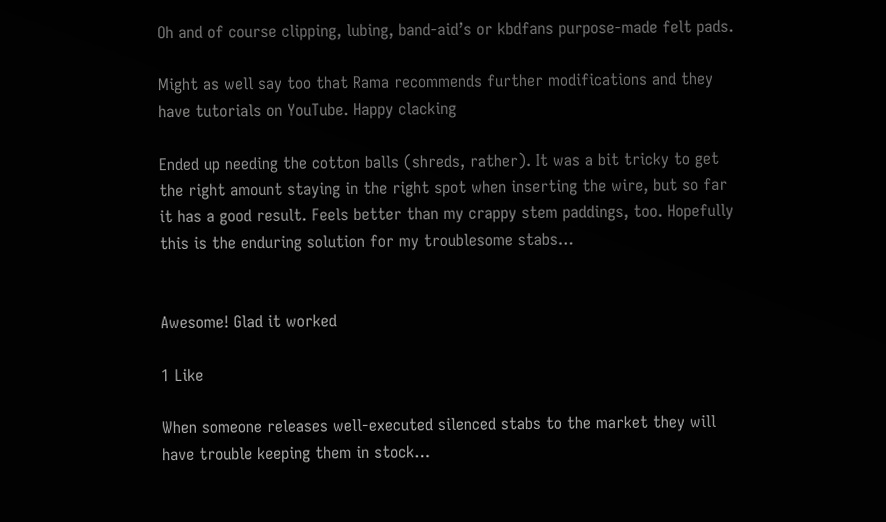Oh and of course clipping, lubing, band-aid’s or kbdfans purpose-made felt pads.

Might as well say too that Rama recommends further modifications and they have tutorials on YouTube. Happy clacking

Ended up needing the cotton balls (shreds, rather). It was a bit tricky to get the right amount staying in the right spot when inserting the wire, but so far it has a good result. Feels better than my crappy stem paddings, too. Hopefully this is the enduring solution for my troublesome stabs…


Awesome! Glad it worked

1 Like

When someone releases well-executed silenced stabs to the market they will have trouble keeping them in stock…